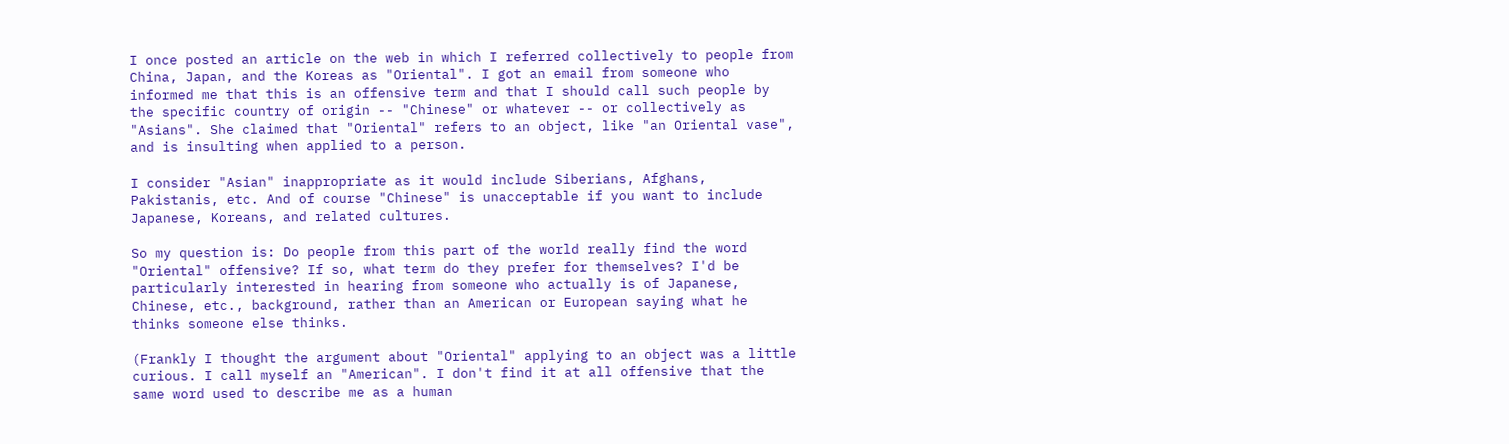I once posted an article on the web in which I referred collectively to people from China, Japan, and the Koreas as "Oriental". I got an email from someone who informed me that this is an offensive term and that I should call such people by the specific country of origin -- "Chinese" or whatever -- or collectively as "Asians". She claimed that "Oriental" refers to an object, like "an Oriental vase", and is insulting when applied to a person.

I consider "Asian" inappropriate as it would include Siberians, Afghans, Pakistanis, etc. And of course "Chinese" is unacceptable if you want to include Japanese, Koreans, and related cultures.

So my question is: Do people from this part of the world really find the word "Oriental" offensive? If so, what term do they prefer for themselves? I'd be particularly interested in hearing from someone who actually is of Japanese, Chinese, etc., background, rather than an American or European saying what he thinks someone else thinks.

(Frankly I thought the argument about "Oriental" applying to an object was a little curious. I call myself an "American". I don't find it at all offensive that the same word used to describe me as a human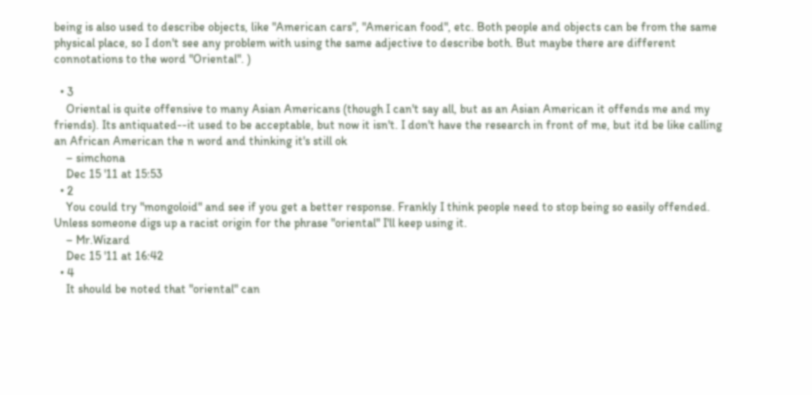being is also used to describe objects, like "American cars", "American food", etc. Both people and objects can be from the same physical place, so I don't see any problem with using the same adjective to describe both. But maybe there are different connotations to the word "Oriental". )

  • 3
    Oriental is quite offensive to many Asian Americans (though I can't say all, but as an Asian American it offends me and my friends). Its antiquated--it used to be acceptable, but now it isn't. I don't have the research in front of me, but itd be like calling an African American the n word and thinking it's still ok
    – simchona
    Dec 15 '11 at 15:53
  • 2
    You could try "mongoloid" and see if you get a better response. Frankly I think people need to stop being so easily offended. Unless someone digs up a racist origin for the phrase "oriental" I'll keep using it.
    – Mr.Wizard
    Dec 15 '11 at 16:42
  • 4
    It should be noted that "oriental" can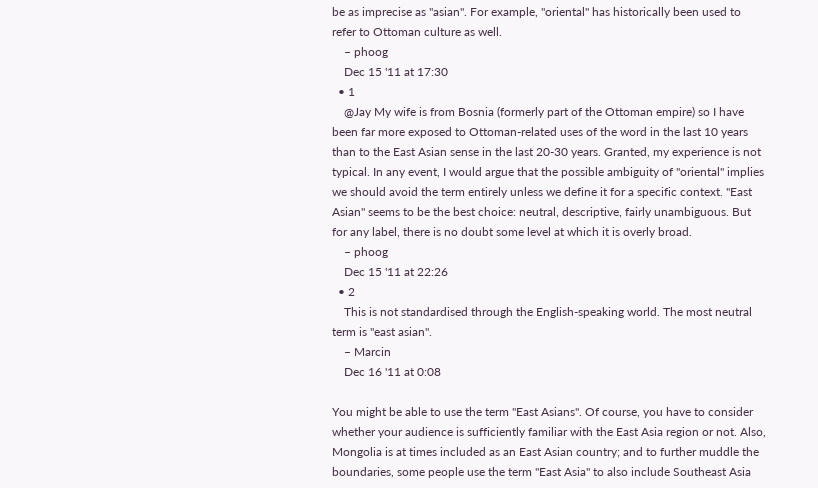be as imprecise as "asian". For example, "oriental" has historically been used to refer to Ottoman culture as well.
    – phoog
    Dec 15 '11 at 17:30
  • 1
    @Jay My wife is from Bosnia (formerly part of the Ottoman empire) so I have been far more exposed to Ottoman-related uses of the word in the last 10 years than to the East Asian sense in the last 20-30 years. Granted, my experience is not typical. In any event, I would argue that the possible ambiguity of "oriental" implies we should avoid the term entirely unless we define it for a specific context. "East Asian" seems to be the best choice: neutral, descriptive, fairly unambiguous. But for any label, there is no doubt some level at which it is overly broad.
    – phoog
    Dec 15 '11 at 22:26
  • 2
    This is not standardised through the English-speaking world. The most neutral term is "east asian".
    – Marcin
    Dec 16 '11 at 0:08

You might be able to use the term "East Asians". Of course, you have to consider whether your audience is sufficiently familiar with the East Asia region or not. Also, Mongolia is at times included as an East Asian country; and to further muddle the boundaries, some people use the term "East Asia" to also include Southeast Asia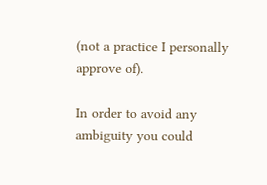(not a practice I personally approve of).

In order to avoid any ambiguity you could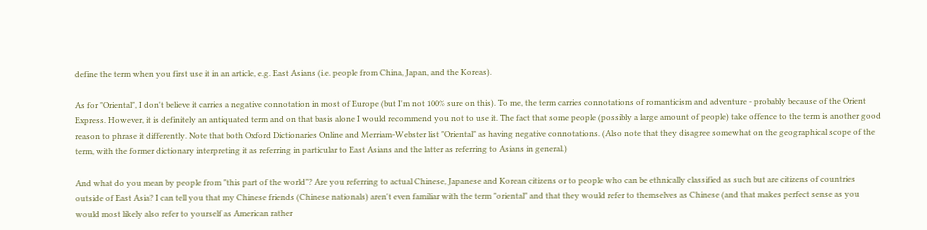define the term when you first use it in an article, e.g. East Asians (i.e. people from China, Japan, and the Koreas).

As for "Oriental", I don't believe it carries a negative connotation in most of Europe (but I'm not 100% sure on this). To me, the term carries connotations of romanticism and adventure - probably because of the Orient Express. However, it is definitely an antiquated term and on that basis alone I would recommend you not to use it. The fact that some people (possibly a large amount of people) take offence to the term is another good reason to phrase it differently. Note that both Oxford Dictionaries Online and Merriam-Webster list "Oriental" as having negative connotations. (Also note that they disagree somewhat on the geographical scope of the term, with the former dictionary interpreting it as referring in particular to East Asians and the latter as referring to Asians in general.)

And what do you mean by people from "this part of the world"? Are you referring to actual Chinese, Japanese and Korean citizens or to people who can be ethnically classified as such but are citizens of countries outside of East Asia? I can tell you that my Chinese friends (Chinese nationals) aren't even familiar with the term "oriental" and that they would refer to themselves as Chinese (and that makes perfect sense as you would most likely also refer to yourself as American rather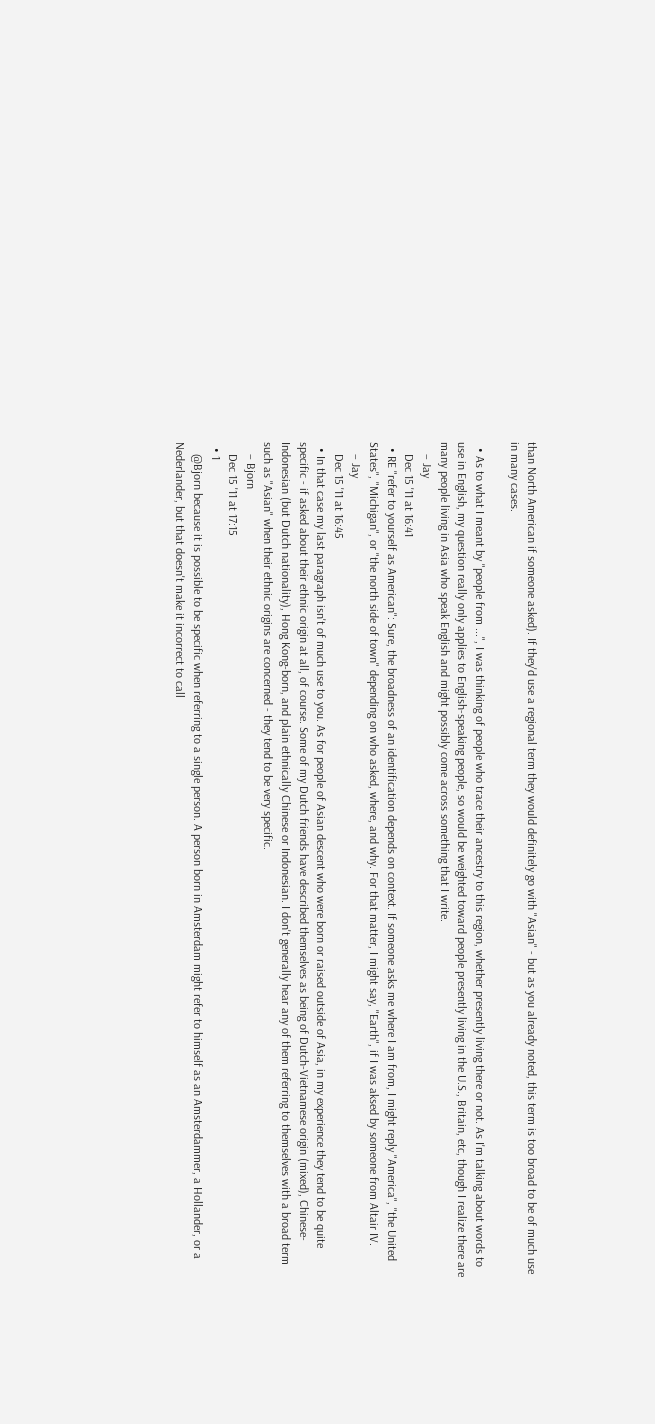than North American if someone asked). If they'd use a regional term they would definitely go with "Asian" - but as you already noted, this term is too broad to be of much use in many cases.

  • As to what I meant by "people from ...", I was thinking of people who trace their ancestry to this region, whether presently living there or not. As I'm talking about words to use in English, my question really only applies to English-speaking people, so would be weighted toward people presently living in the U.S., Britain, etc, though I realize there are many people living in Asia who speak English and might possibly come across something that I write.
    – Jay
    Dec 15 '11 at 16:41
  • RE "refer to yourself as American": Sure, the broadness of an identification depends on context. If someone asks me where I am from, I might reply "America", "the United States", "Michigan", or "the north side of town" depending on who asked, where, and why. For that matter, I might say, "Earth", if I was aksed by someone from Altair IV.
    – Jay
    Dec 15 '11 at 16:45
  • In that case my last paragraph isn't of much use to you. As for people of Asian descent who were born or raised outside of Asia, in my experience they tend to be quite specific - if asked about their ethnic origin at all, of course. Some of my Dutch friends have described themselves as being of Dutch-Vietnamese origin (mixed), Chinese-Indonesian (but Dutch nationality), Hong Kong-born, and plain ethnically Chinese or Indonesian. I don't generally hear any of them referring to themselves with a broad term such as "Asian" when their ethnic origins are concerned - they tend to be very specific.
    – Bjorn
    Dec 15 '11 at 17:15
  • 1
    @Bjorn because it is possible to be specific when referring to a single person. A person born in Amsterdam might refer to himself as an Amsterdammer, a Hollander, or a Nederlander, but that doesn't make it incorrect to call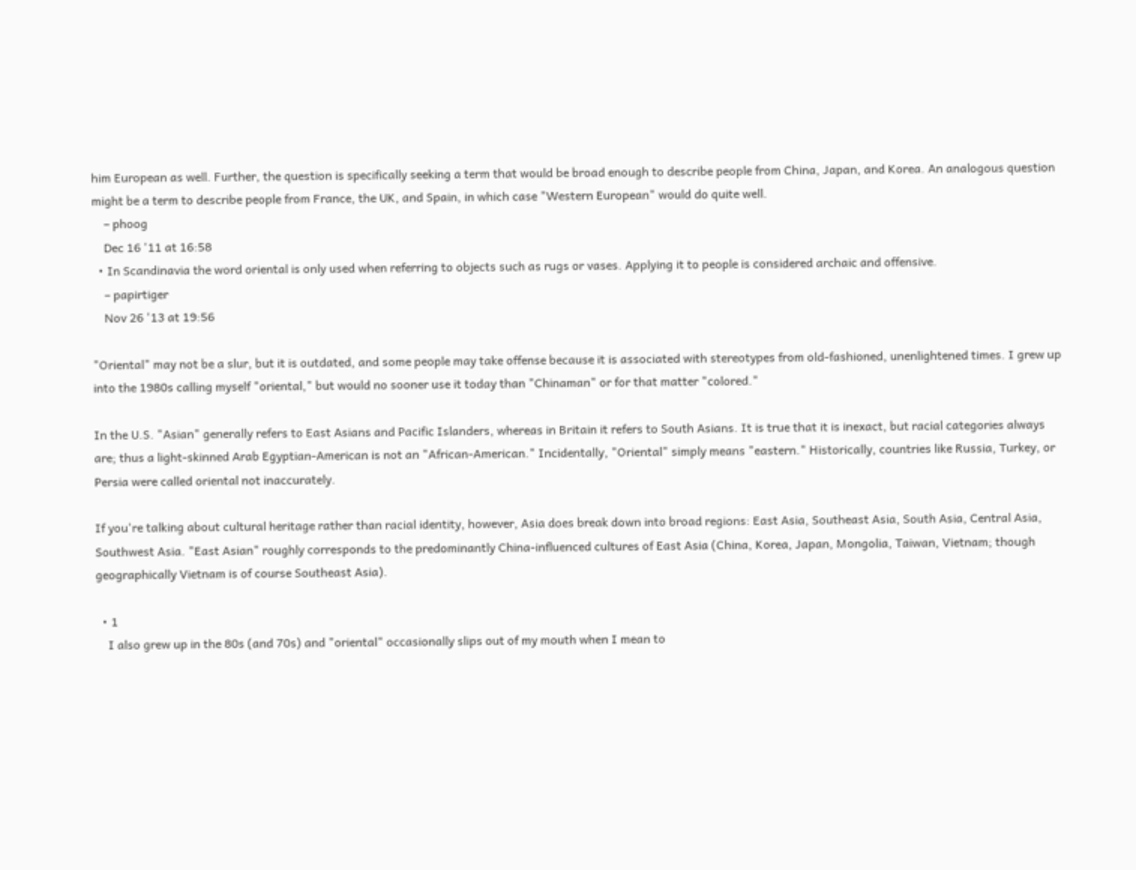him European as well. Further, the question is specifically seeking a term that would be broad enough to describe people from China, Japan, and Korea. An analogous question might be a term to describe people from France, the UK, and Spain, in which case "Western European" would do quite well.
    – phoog
    Dec 16 '11 at 16:58
  • In Scandinavia the word oriental is only used when referring to objects such as rugs or vases. Applying it to people is considered archaic and offensive.
    – papirtiger
    Nov 26 '13 at 19:56

"Oriental" may not be a slur, but it is outdated, and some people may take offense because it is associated with stereotypes from old-fashioned, unenlightened times. I grew up into the 1980s calling myself "oriental," but would no sooner use it today than "Chinaman" or for that matter "colored."

In the U.S. "Asian" generally refers to East Asians and Pacific Islanders, whereas in Britain it refers to South Asians. It is true that it is inexact, but racial categories always are; thus a light-skinned Arab Egyptian-American is not an "African-American." Incidentally, "Oriental" simply means "eastern." Historically, countries like Russia, Turkey, or Persia were called oriental not inaccurately.

If you're talking about cultural heritage rather than racial identity, however, Asia does break down into broad regions: East Asia, Southeast Asia, South Asia, Central Asia, Southwest Asia. "East Asian" roughly corresponds to the predominantly China-influenced cultures of East Asia (China, Korea, Japan, Mongolia, Taiwan, Vietnam; though geographically Vietnam is of course Southeast Asia).

  • 1
    I also grew up in the 80s (and 70s) and "oriental" occasionally slips out of my mouth when I mean to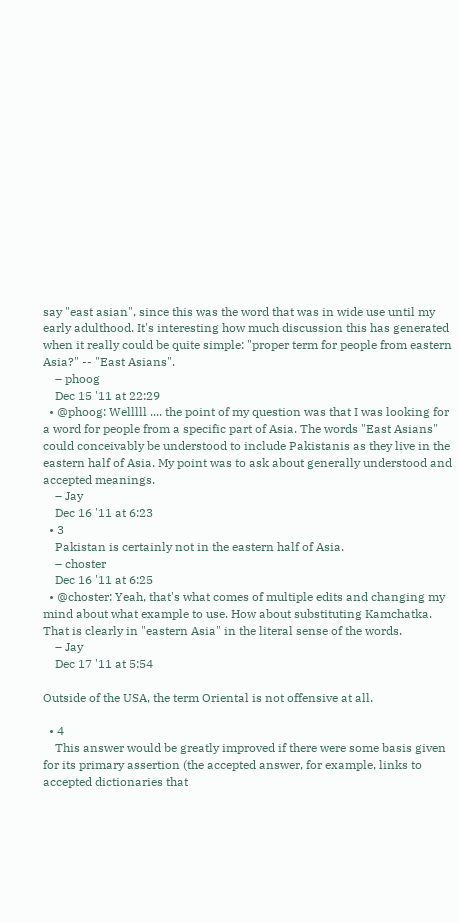say "east asian", since this was the word that was in wide use until my early adulthood. It's interesting how much discussion this has generated when it really could be quite simple: "proper term for people from eastern Asia?" -- "East Asians".
    – phoog
    Dec 15 '11 at 22:29
  • @phoog: Welllll .... the point of my question was that I was looking for a word for people from a specific part of Asia. The words "East Asians" could conceivably be understood to include Pakistanis as they live in the eastern half of Asia. My point was to ask about generally understood and accepted meanings.
    – Jay
    Dec 16 '11 at 6:23
  • 3
    Pakistan is certainly not in the eastern half of Asia.
    – choster
    Dec 16 '11 at 6:25
  • @choster: Yeah, that's what comes of multiple edits and changing my mind about what example to use. How about substituting Kamchatka. That is clearly in "eastern Asia" in the literal sense of the words.
    – Jay
    Dec 17 '11 at 5:54

Outside of the USA, the term Oriental is not offensive at all.

  • 4
    This answer would be greatly improved if there were some basis given for its primary assertion (the accepted answer, for example, links to accepted dictionaries that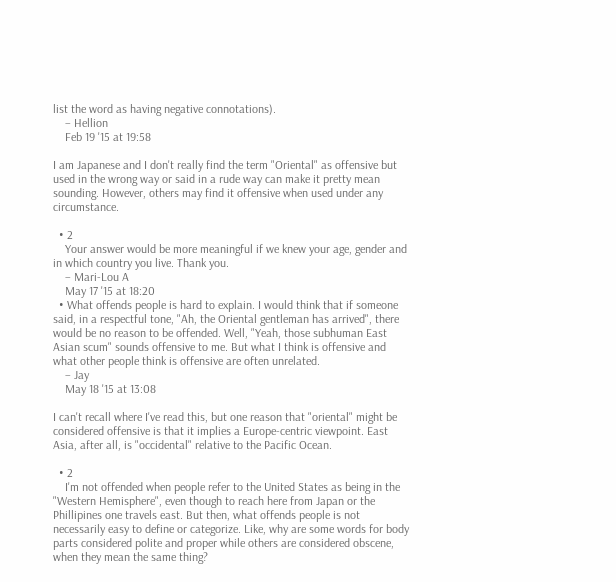list the word as having negative connotations).
    – Hellion
    Feb 19 '15 at 19:58

I am Japanese and I don't really find the term "Oriental" as offensive but used in the wrong way or said in a rude way can make it pretty mean sounding. However, others may find it offensive when used under any circumstance.

  • 2
    Your answer would be more meaningful if we knew your age, gender and in which country you live. Thank you.
    – Mari-Lou A
    May 17 '15 at 18:20
  • What offends people is hard to explain. I would think that if someone said, in a respectful tone, "Ah, the Oriental gentleman has arrived", there would be no reason to be offended. Well, "Yeah, those subhuman East Asian scum" sounds offensive to me. But what I think is offensive and what other people think is offensive are often unrelated.
    – Jay
    May 18 '15 at 13:08

I can't recall where I've read this, but one reason that "oriental" might be considered offensive is that it implies a Europe-centric viewpoint. East Asia, after all, is "occidental" relative to the Pacific Ocean.

  • 2
    I'm not offended when people refer to the United States as being in the "Western Hemisphere", even though to reach here from Japan or the Phillipines one travels east. But then, what offends people is not necessarily easy to define or categorize. Like, why are some words for body parts considered polite and proper while others are considered obscene, when they mean the same thing?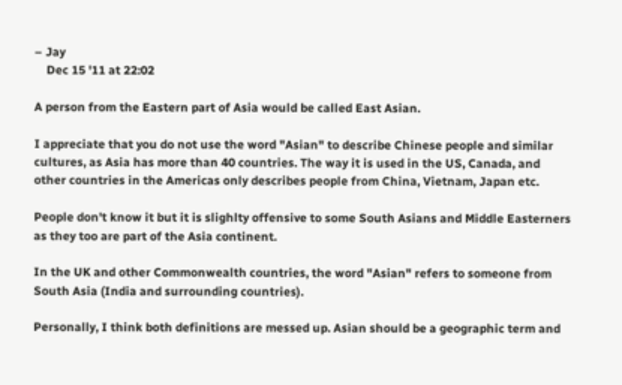– Jay
    Dec 15 '11 at 22:02

A person from the Eastern part of Asia would be called East Asian.

I appreciate that you do not use the word "Asian" to describe Chinese people and similar cultures, as Asia has more than 40 countries. The way it is used in the US, Canada, and other countries in the Americas only describes people from China, Vietnam, Japan etc.

People don't know it but it is slighlty offensive to some South Asians and Middle Easterners as they too are part of the Asia continent.

In the UK and other Commonwealth countries, the word "Asian" refers to someone from South Asia (India and surrounding countries).

Personally, I think both definitions are messed up. Asian should be a geographic term and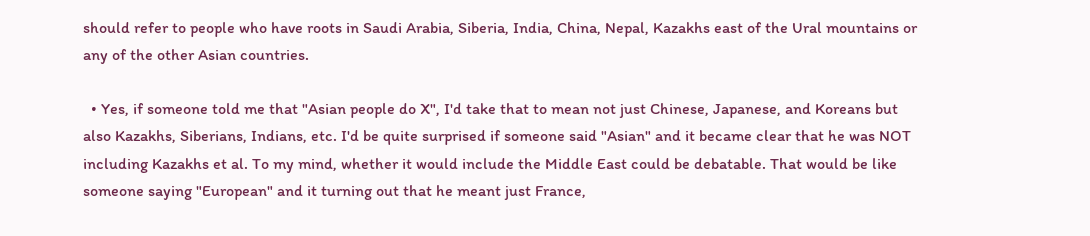should refer to people who have roots in Saudi Arabia, Siberia, India, China, Nepal, Kazakhs east of the Ural mountains or any of the other Asian countries.

  • Yes, if someone told me that "Asian people do X", I'd take that to mean not just Chinese, Japanese, and Koreans but also Kazakhs, Siberians, Indians, etc. I'd be quite surprised if someone said "Asian" and it became clear that he was NOT including Kazakhs et al. To my mind, whether it would include the Middle East could be debatable. That would be like someone saying "European" and it turning out that he meant just France,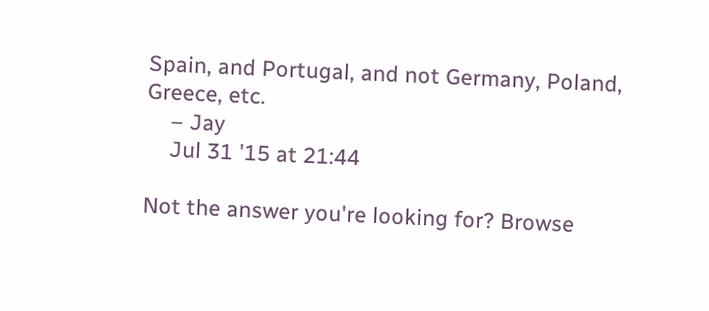Spain, and Portugal, and not Germany, Poland, Greece, etc.
    – Jay
    Jul 31 '15 at 21:44

Not the answer you're looking for? Browse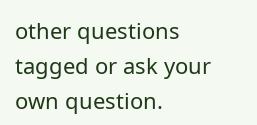other questions tagged or ask your own question.